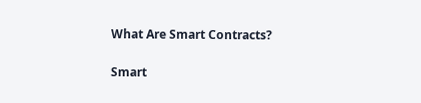What Are Smart Contracts?

Smart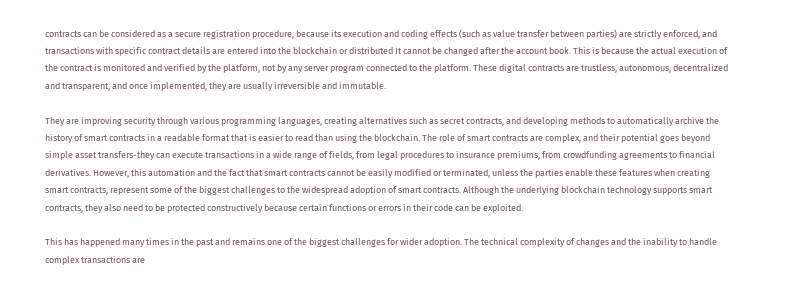contracts can be considered as a secure registration procedure, because its execution and coding effects (such as value transfer between parties) are strictly enforced, and transactions with specific contract details are entered into the blockchain or distributed It cannot be changed after the account book. This is because the actual execution of the contract is monitored and verified by the platform, not by any server program connected to the platform. These digital contracts are trustless, autonomous, decentralized and transparent, and once implemented, they are usually irreversible and immutable.

They are improving security through various programming languages, creating alternatives such as secret contracts, and developing methods to automatically archive the history of smart contracts in a readable format that is easier to read than using the blockchain. The role of smart contracts are complex, and their potential goes beyond simple asset transfers-they can execute transactions in a wide range of fields, from legal procedures to insurance premiums, from crowdfunding agreements to financial derivatives. However, this automation and the fact that smart contracts cannot be easily modified or terminated, unless the parties enable these features when creating smart contracts, represent some of the biggest challenges to the widespread adoption of smart contracts. Although the underlying blockchain technology supports smart contracts, they also need to be protected constructively because certain functions or errors in their code can be exploited.

This has happened many times in the past and remains one of the biggest challenges for wider adoption. The technical complexity of changes and the inability to handle complex transactions are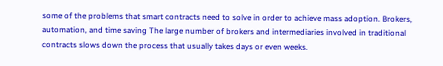some of the problems that smart contracts need to solve in order to achieve mass adoption. Brokers, automation, and time saving The large number of brokers and intermediaries involved in traditional contracts slows down the process that usually takes days or even weeks.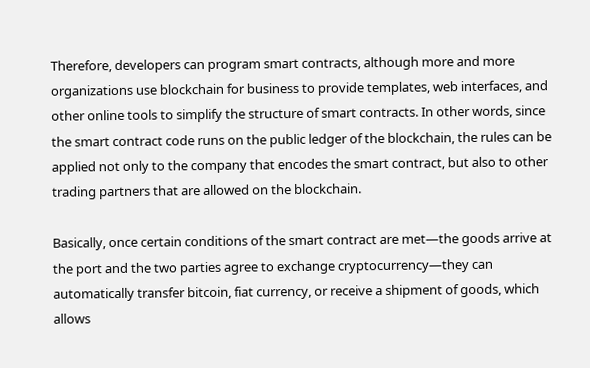Therefore, developers can program smart contracts, although more and more organizations use blockchain for business to provide templates, web interfaces, and other online tools to simplify the structure of smart contracts. In other words, since the smart contract code runs on the public ledger of the blockchain, the rules can be applied not only to the company that encodes the smart contract, but also to other trading partners that are allowed on the blockchain.

Basically, once certain conditions of the smart contract are met—the goods arrive at the port and the two parties agree to exchange cryptocurrency—they can automatically transfer bitcoin, fiat currency, or receive a shipment of goods, which allows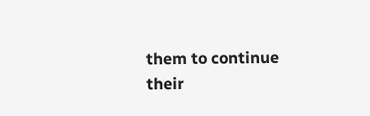them to continue their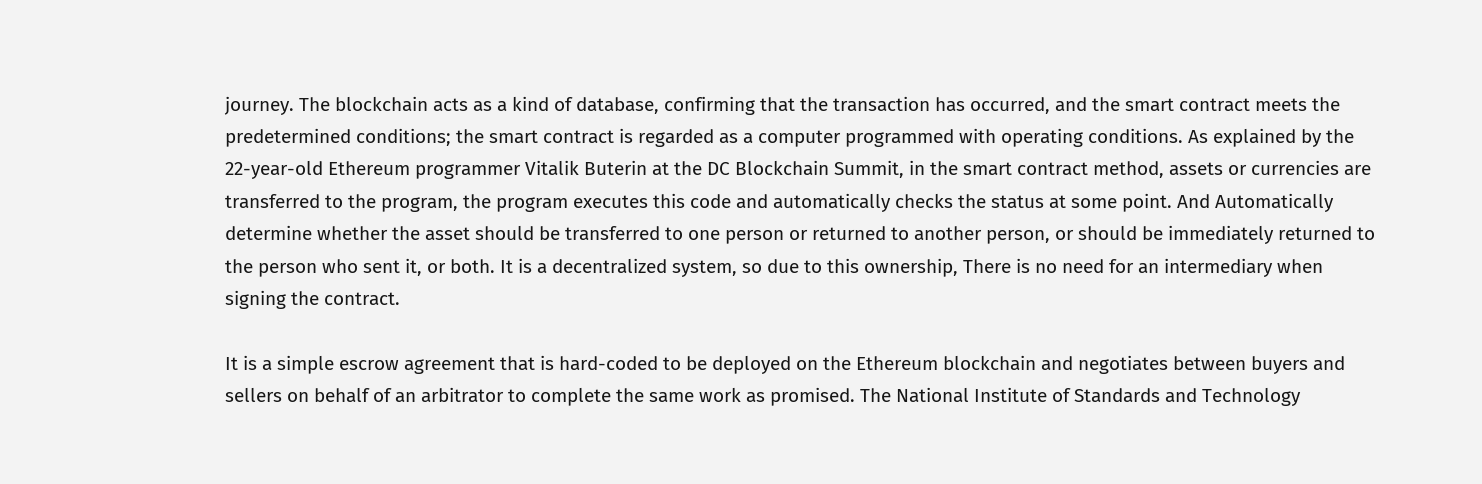journey. The blockchain acts as a kind of database, confirming that the transaction has occurred, and the smart contract meets the predetermined conditions; the smart contract is regarded as a computer programmed with operating conditions. As explained by the 22-year-old Ethereum programmer Vitalik Buterin at the DC Blockchain Summit, in the smart contract method, assets or currencies are transferred to the program, the program executes this code and automatically checks the status at some point. And Automatically determine whether the asset should be transferred to one person or returned to another person, or should be immediately returned to the person who sent it, or both. It is a decentralized system, so due to this ownership, There is no need for an intermediary when signing the contract.

It is a simple escrow agreement that is hard-coded to be deployed on the Ethereum blockchain and negotiates between buyers and sellers on behalf of an arbitrator to complete the same work as promised. The National Institute of Standards and Technology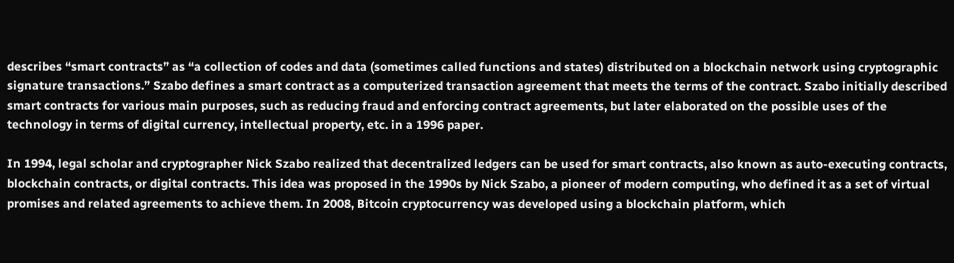describes “smart contracts” as “a collection of codes and data (sometimes called functions and states) distributed on a blockchain network using cryptographic signature transactions.” Szabo defines a smart contract as a computerized transaction agreement that meets the terms of the contract. Szabo initially described smart contracts for various main purposes, such as reducing fraud and enforcing contract agreements, but later elaborated on the possible uses of the technology in terms of digital currency, intellectual property, etc. in a 1996 paper.

In 1994, legal scholar and cryptographer Nick Szabo realized that decentralized ledgers can be used for smart contracts, also known as auto-executing contracts, blockchain contracts, or digital contracts. This idea was proposed in the 1990s by Nick Szabo, a pioneer of modern computing, who defined it as a set of virtual promises and related agreements to achieve them. In 2008, Bitcoin cryptocurrency was developed using a blockchain platform, which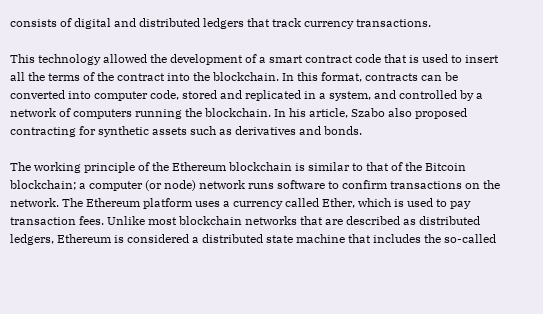consists of digital and distributed ledgers that track currency transactions.

This technology allowed the development of a smart contract code that is used to insert all the terms of the contract into the blockchain. In this format, contracts can be converted into computer code, stored and replicated in a system, and controlled by a network of computers running the blockchain. In his article, Szabo also proposed contracting for synthetic assets such as derivatives and bonds.

The working principle of the Ethereum blockchain is similar to that of the Bitcoin blockchain; a computer (or node) network runs software to confirm transactions on the network. The Ethereum platform uses a currency called Ether, which is used to pay transaction fees. Unlike most blockchain networks that are described as distributed ledgers, Ethereum is considered a distributed state machine that includes the so-called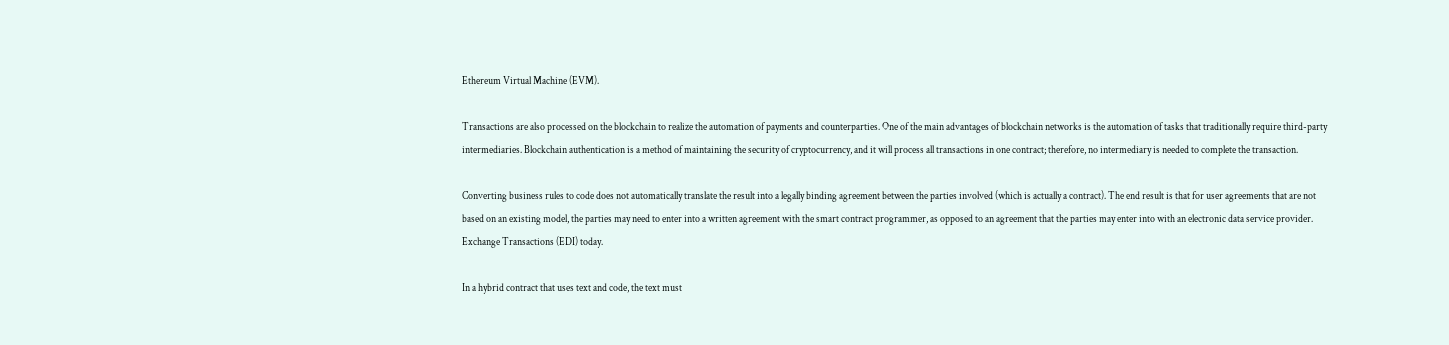Ethereum Virtual Machine (EVM).

Transactions are also processed on the blockchain to realize the automation of payments and counterparties. One of the main advantages of blockchain networks is the automation of tasks that traditionally require third-party intermediaries. Blockchain authentication is a method of maintaining the security of cryptocurrency, and it will process all transactions in one contract; therefore, no intermediary is needed to complete the transaction.

Converting business rules to code does not automatically translate the result into a legally binding agreement between the parties involved (which is actually a contract). The end result is that for user agreements that are not based on an existing model, the parties may need to enter into a written agreement with the smart contract programmer, as opposed to an agreement that the parties may enter into with an electronic data service provider. Exchange Transactions (EDI) today.

In a hybrid contract that uses text and code, the text must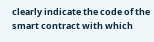clearly indicate the code of the smart contract with which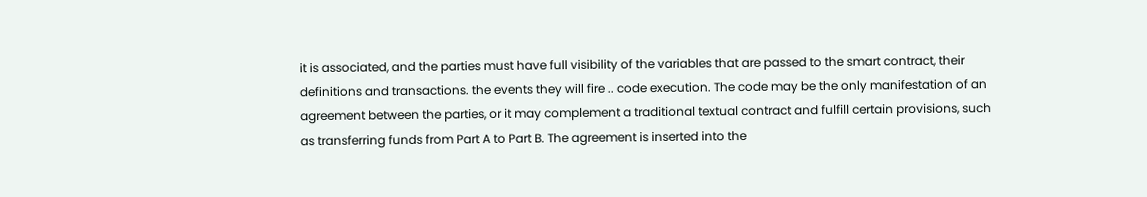it is associated, and the parties must have full visibility of the variables that are passed to the smart contract, their definitions and transactions. the events they will fire .. code execution. The code may be the only manifestation of an agreement between the parties, or it may complement a traditional textual contract and fulfill certain provisions, such as transferring funds from Part A to Part B. The agreement is inserted into the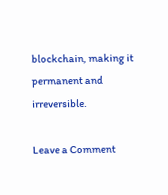blockchain, making it permanent and irreversible.

Leave a Comment